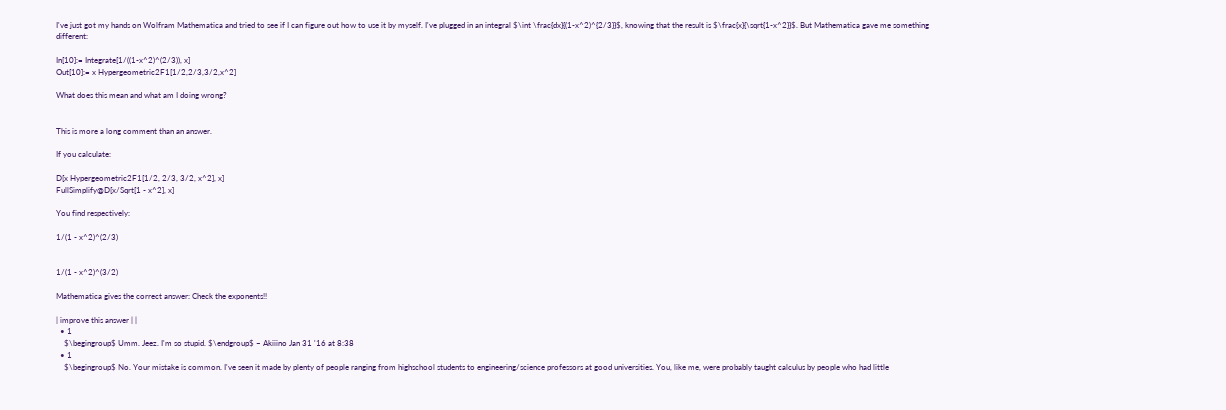I've just got my hands on Wolfram Mathematica and tried to see if I can figure out how to use it by myself. I've plugged in an integral $\int \frac{dx}{(1-x^2)^{2/3}}$, knowing that the result is $\frac{x}{\sqrt{1-x^2}}$. But Mathematica gave me something different:

In[10]:= Integrate[1/((1-x^2)^(2/3)), x]
Out[10]:= x Hypergeometric2F1[1/2,2/3,3/2,x^2]

What does this mean and what am I doing wrong?


This is more a long comment than an answer.

If you calculate:

D[x Hypergeometric2F1[1/2, 2/3, 3/2, x^2], x]
FullSimplify@D[x/Sqrt[1 - x^2], x]

You find respectively:

1/(1 - x^2)^(2/3)


1/(1 - x^2)^(3/2)

Mathematica gives the correct answer: Check the exponents!!

| improve this answer | |
  • 1
    $\begingroup$ Umm. Jeez. I'm so stupid. $\endgroup$ – Akiiino Jan 31 '16 at 8:38
  • 1
    $\begingroup$ No. Your mistake is common. I've seen it made by plenty of people ranging from highschool students to engineering/science professors at good universities. You, like me, were probably taught calculus by people who had little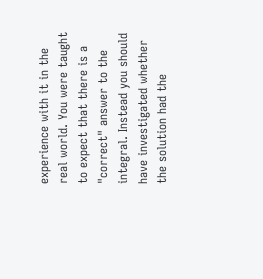experience with it in the real world. You were taught to expect that there is a "correct" answer to the integral. Instead you should have investigated whether the solution had the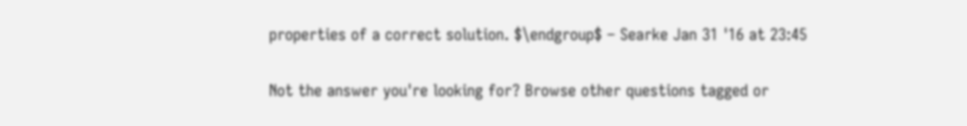properties of a correct solution. $\endgroup$ – Searke Jan 31 '16 at 23:45

Not the answer you're looking for? Browse other questions tagged or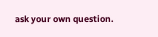ask your own question.